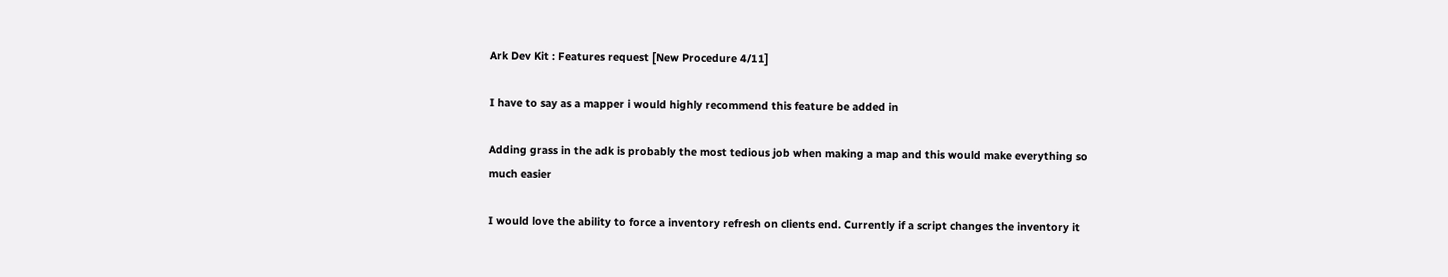Ark Dev Kit : Features request [New Procedure 4/11]

I have to say as a mapper i would highly recommend this feature be added in

Adding grass in the adk is probably the most tedious job when making a map and this would make everything so much easier

I would love the ability to force a inventory refresh on clients end. Currently if a script changes the inventory it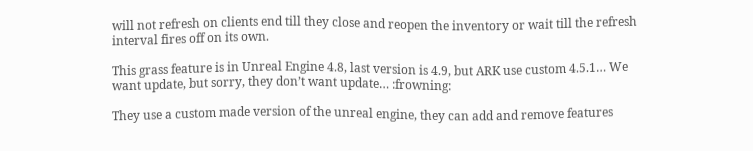will not refresh on clients end till they close and reopen the inventory or wait till the refresh interval fires off on its own.

This grass feature is in Unreal Engine 4.8, last version is 4.9, but ARK use custom 4.5.1… We want update, but sorry, they don’t want update… :frowning:

They use a custom made version of the unreal engine, they can add and remove features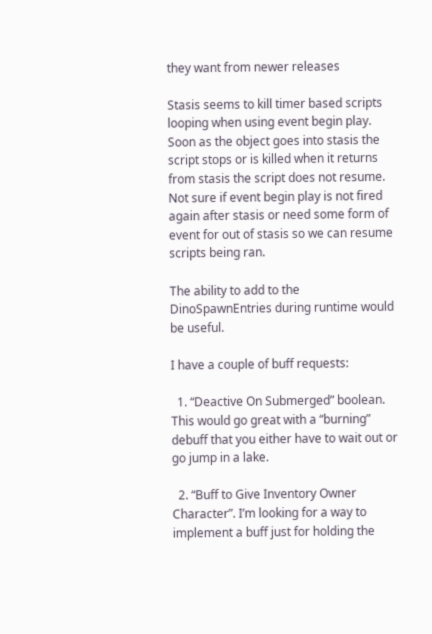they want from newer releases

Stasis seems to kill timer based scripts looping when using event begin play. Soon as the object goes into stasis the script stops or is killed when it returns from stasis the script does not resume. Not sure if event begin play is not fired again after stasis or need some form of event for out of stasis so we can resume scripts being ran.

The ability to add to the DinoSpawnEntries during runtime would be useful.

I have a couple of buff requests:

  1. “Deactive On Submerged” boolean. This would go great with a “burning” debuff that you either have to wait out or go jump in a lake.

  2. “Buff to Give Inventory Owner Character”. I’m looking for a way to implement a buff just for holding the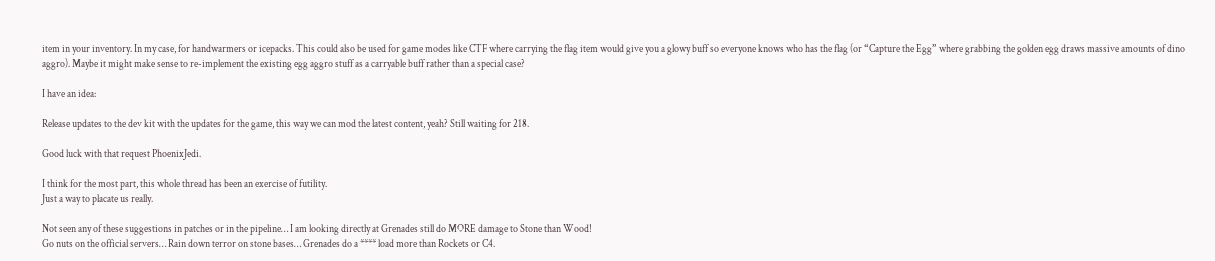item in your inventory. In my case, for handwarmers or icepacks. This could also be used for game modes like CTF where carrying the flag item would give you a glowy buff so everyone knows who has the flag (or “Capture the Egg” where grabbing the golden egg draws massive amounts of dino aggro). Maybe it might make sense to re-implement the existing egg aggro stuff as a carryable buff rather than a special case?

I have an idea:

Release updates to the dev kit with the updates for the game, this way we can mod the latest content, yeah? Still waiting for 218.

Good luck with that request PhoenixJedi.

I think for the most part, this whole thread has been an exercise of futility.
Just a way to placate us really.

Not seen any of these suggestions in patches or in the pipeline… I am looking directly at Grenades still do MORE damage to Stone than Wood!
Go nuts on the official servers… Rain down terror on stone bases… Grenades do a **** load more than Rockets or C4.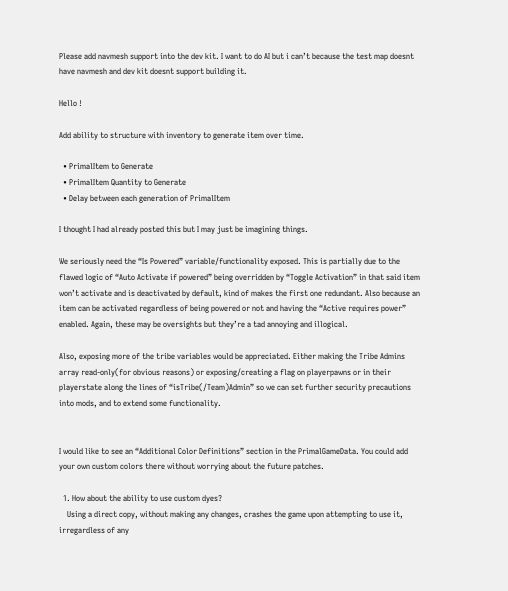Please add navmesh support into the dev kit. I want to do AI but i can’t because the test map doesnt have navmesh and dev kit doesnt support building it.

Hello !

Add ability to structure with inventory to generate item over time.

  • PrimalItem to Generate
  • PrimalItem Quantity to Generate
  • Delay between each generation of PrimalItem

I thought I had already posted this but I may just be imagining things.

We seriously need the “Is Powered” variable/functionality exposed. This is partially due to the flawed logic of “Auto Activate if powered” being overridden by “Toggle Activation” in that said item won’t activate and is deactivated by default, kind of makes the first one redundant. Also because an item can be activated regardless of being powered or not and having the “Active requires power” enabled. Again, these may be oversights but they’re a tad annoying and illogical.

Also, exposing more of the tribe variables would be appreciated. Either making the Tribe Admins array read-only(for obvious reasons) or exposing/creating a flag on playerpawns or in their playerstate along the lines of “isTribe(/Team)Admin” so we can set further security precautions into mods, and to extend some functionality.


I would like to see an “Additional Color Definitions” section in the PrimalGameData. You could add your own custom colors there without worrying about the future patches.

  1. How about the ability to use custom dyes?
    Using a direct copy, without making any changes, crashes the game upon attempting to use it, irregardless of any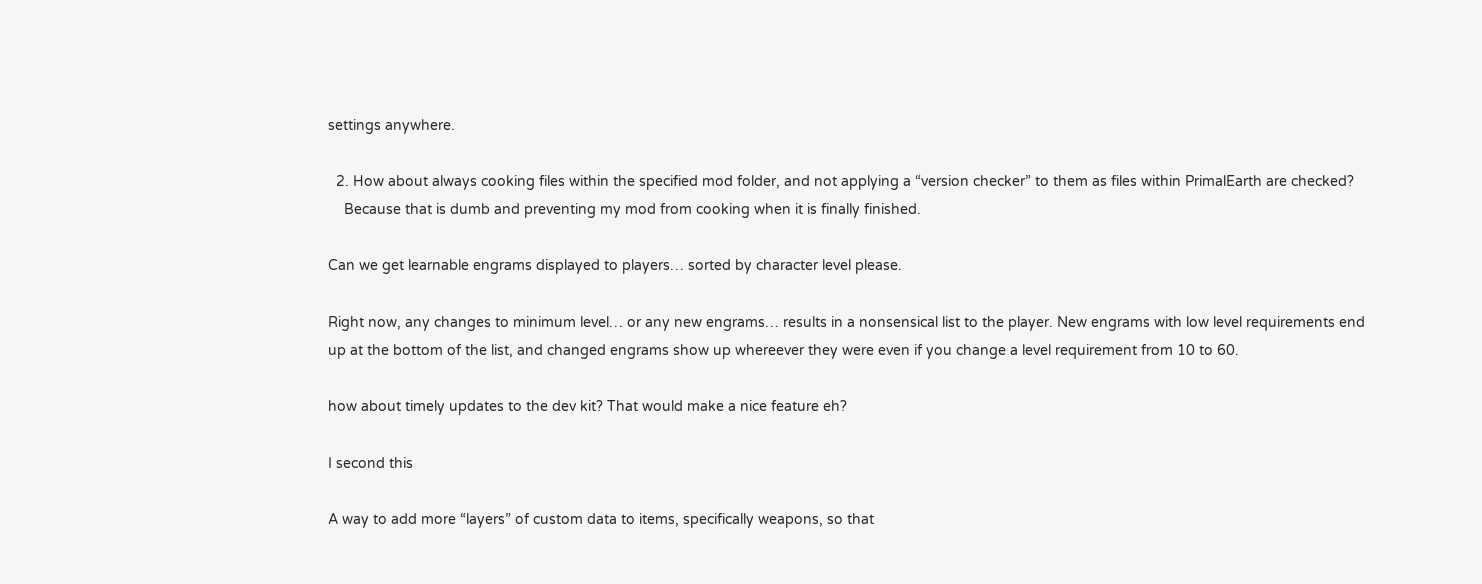settings anywhere.

  2. How about always cooking files within the specified mod folder, and not applying a “version checker” to them as files within PrimalEarth are checked?
    Because that is dumb and preventing my mod from cooking when it is finally finished.

Can we get learnable engrams displayed to players… sorted by character level please.

Right now, any changes to minimum level… or any new engrams… results in a nonsensical list to the player. New engrams with low level requirements end up at the bottom of the list, and changed engrams show up whereever they were even if you change a level requirement from 10 to 60.

how about timely updates to the dev kit? That would make a nice feature eh?

I second this

A way to add more “layers” of custom data to items, specifically weapons, so that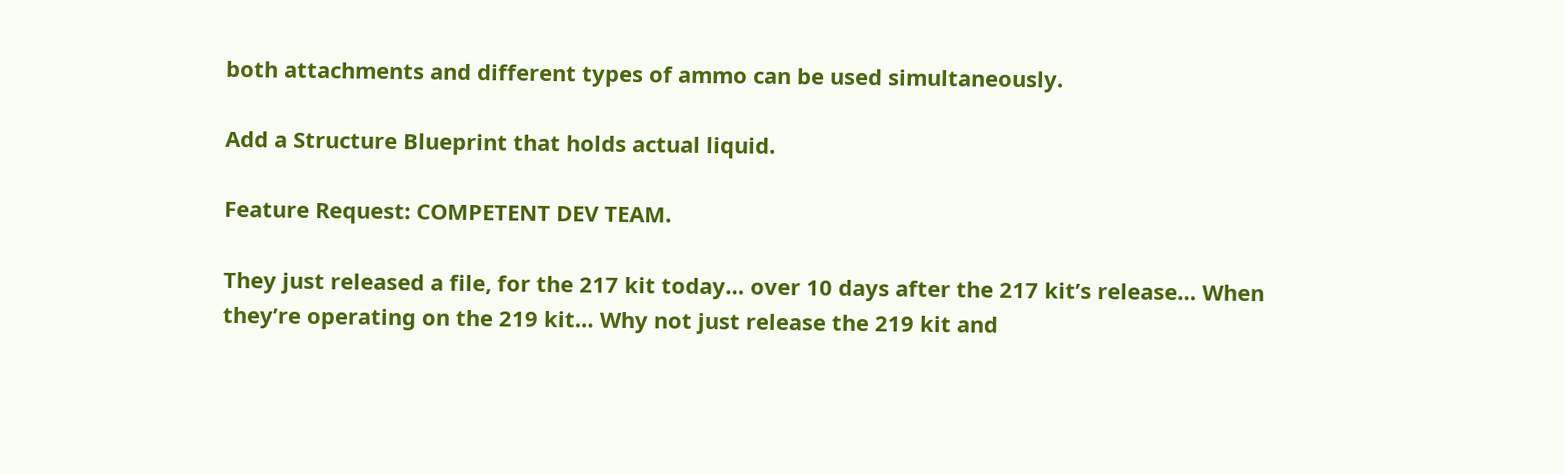both attachments and different types of ammo can be used simultaneously.

Add a Structure Blueprint that holds actual liquid.

Feature Request: COMPETENT DEV TEAM.

They just released a file, for the 217 kit today… over 10 days after the 217 kit’s release… When they’re operating on the 219 kit… Why not just release the 219 kit and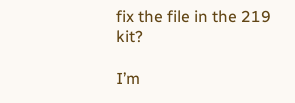fix the file in the 219 kit?

I’m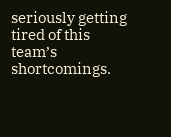seriously getting tired of this team’s shortcomings.